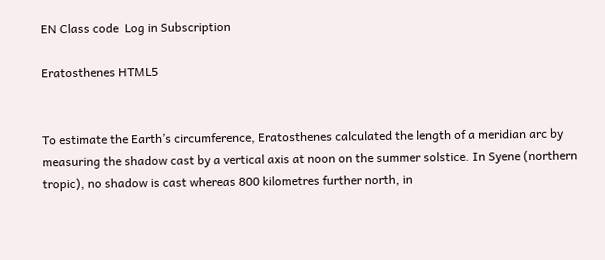EN Class code  Log in Subscription

Eratosthenes HTML5


To estimate the Earth’s circumference, Eratosthenes calculated the length of a meridian arc by measuring the shadow cast by a vertical axis at noon on the summer solstice. In Syene (northern tropic), no shadow is cast whereas 800 kilometres further north, in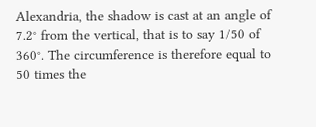Alexandria, the shadow is cast at an angle of 7.2° from the vertical, that is to say 1/50 of 360°. The circumference is therefore equal to 50 times the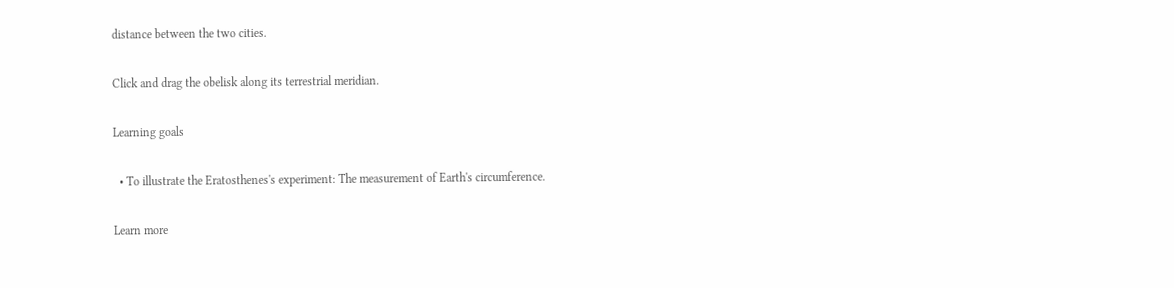distance between the two cities.

Click and drag the obelisk along its terrestrial meridian.

Learning goals

  • To illustrate the Eratosthenes's experiment: The measurement of Earth's circumference.

Learn more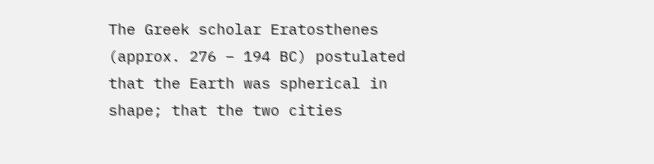The Greek scholar Eratosthenes (approx. 276 – 194 BC) postulated that the Earth was spherical in shape; that the two cities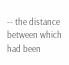-- the distance between which had been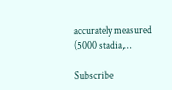accurately measured (5000 stadia,…

Subscribe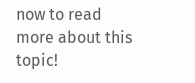now to read more about this topic!